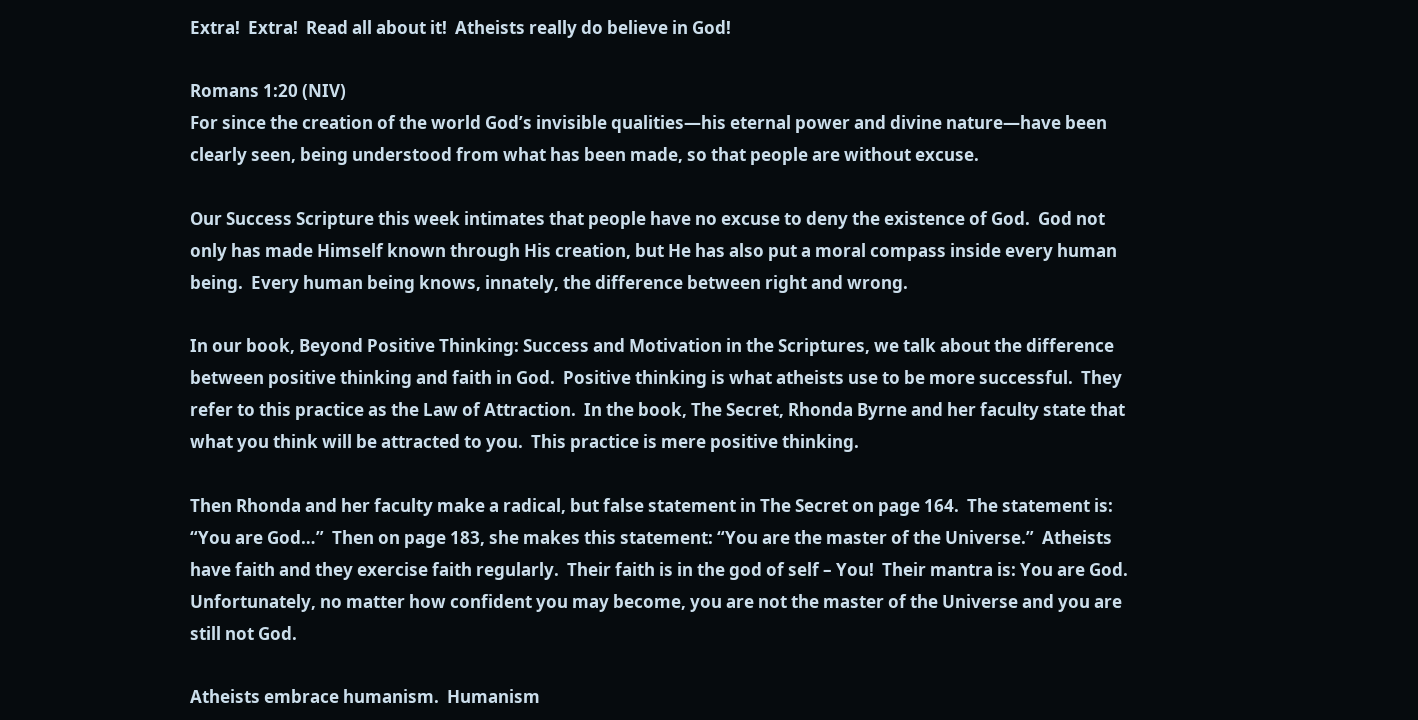Extra!  Extra!  Read all about it!  Atheists really do believe in God!

Romans 1:20 (NIV)
For since the creation of the world God’s invisible qualities—his eternal power and divine nature—have been clearly seen, being understood from what has been made, so that people are without excuse.

Our Success Scripture this week intimates that people have no excuse to deny the existence of God.  God not only has made Himself known through His creation, but He has also put a moral compass inside every human being.  Every human being knows, innately, the difference between right and wrong.

In our book, Beyond Positive Thinking: Success and Motivation in the Scriptures, we talk about the difference between positive thinking and faith in God.  Positive thinking is what atheists use to be more successful.  They refer to this practice as the Law of Attraction.  In the book, The Secret, Rhonda Byrne and her faculty state that what you think will be attracted to you.  This practice is mere positive thinking.

Then Rhonda and her faculty make a radical, but false statement in The Secret on page 164.  The statement is: “You are God…”  Then on page 183, she makes this statement: “You are the master of the Universe.”  Atheists have faith and they exercise faith regularly.  Their faith is in the god of self – You!  Their mantra is: You are God.  Unfortunately, no matter how confident you may become, you are not the master of the Universe and you are still not God.

Atheists embrace humanism.  Humanism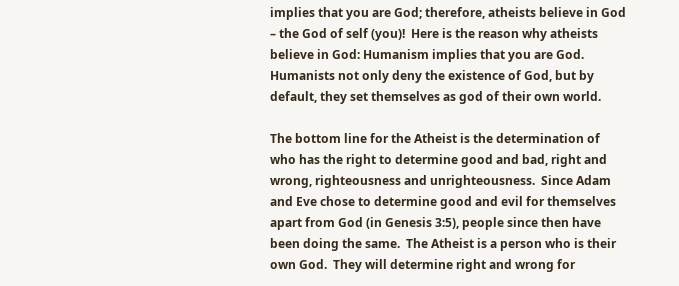implies that you are God; therefore, atheists believe in God – the God of self (you)!  Here is the reason why atheists believe in God: Humanism implies that you are God.  Humanists not only deny the existence of God, but by default, they set themselves as god of their own world.

The bottom line for the Atheist is the determination of who has the right to determine good and bad, right and wrong, righteousness and unrighteousness.  Since Adam and Eve chose to determine good and evil for themselves apart from God (in Genesis 3:5), people since then have been doing the same.  The Atheist is a person who is their own God.  They will determine right and wrong for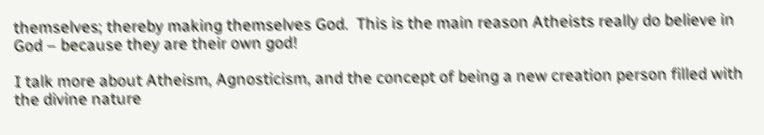themselves; thereby making themselves God.  This is the main reason Atheists really do believe in God – because they are their own god!

I talk more about Atheism, Agnosticism, and the concept of being a new creation person filled with the divine nature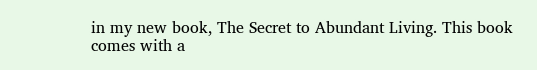in my new book, The Secret to Abundant Living. This book comes with a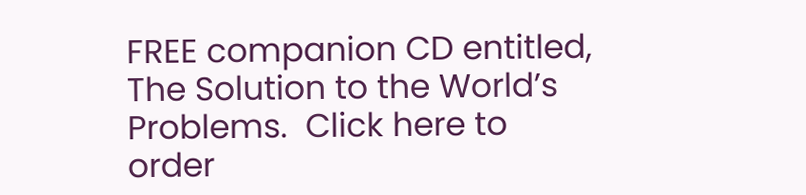FREE companion CD entitled, The Solution to the World’s Problems.  Click here to order